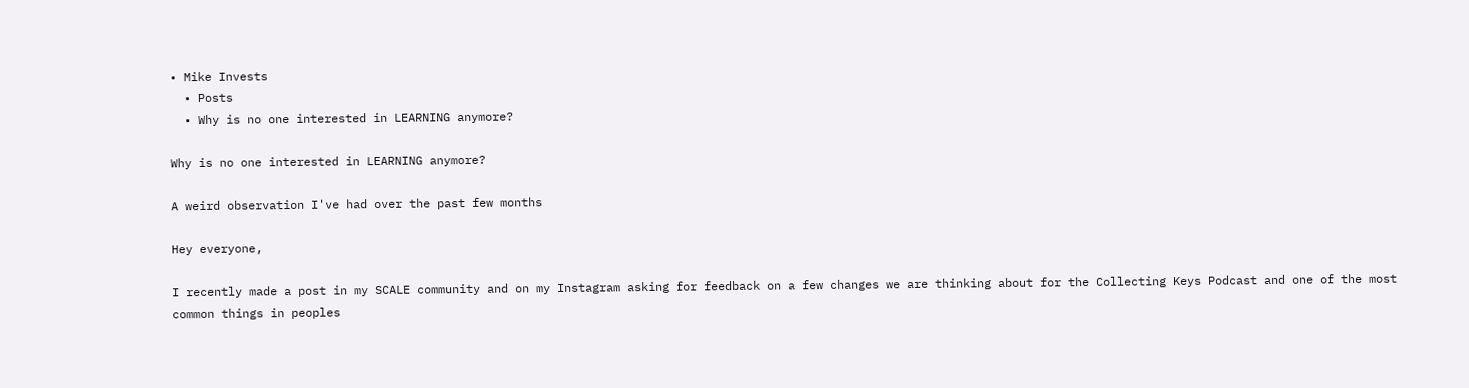• Mike Invests
  • Posts
  • Why is no one interested in LEARNING anymore?

Why is no one interested in LEARNING anymore?

A weird observation I've had over the past few months

Hey everyone,

I recently made a post in my SCALE community and on my Instagram asking for feedback on a few changes we are thinking about for the Collecting Keys Podcast and one of the most common things in peoples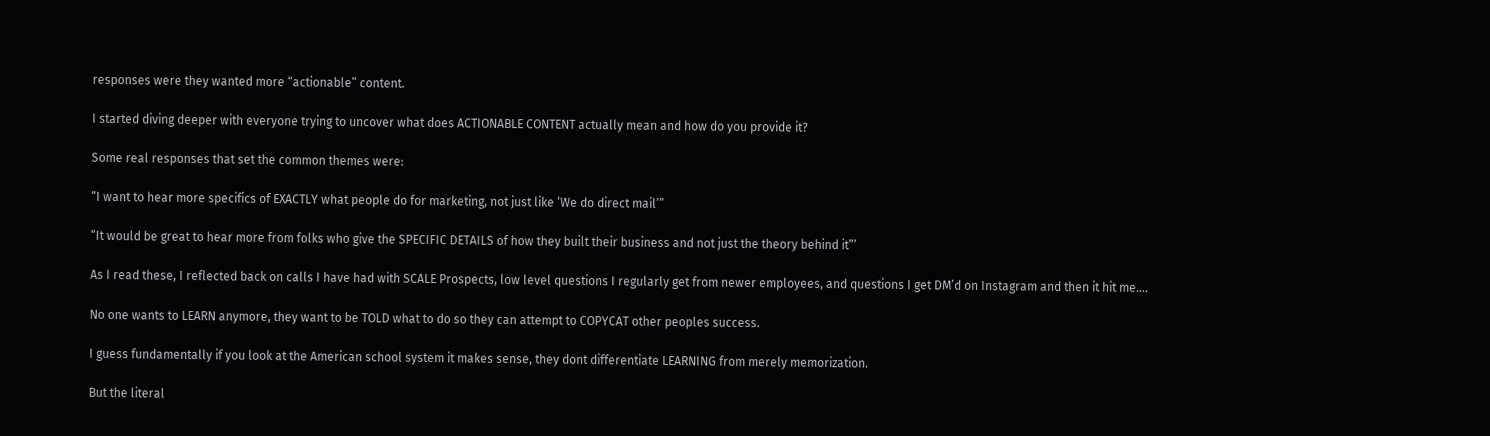responses were they wanted more “actionable” content.

I started diving deeper with everyone trying to uncover what does ACTIONABLE CONTENT actually mean and how do you provide it?

Some real responses that set the common themes were:

“I want to hear more specifics of EXACTLY what people do for marketing, not just like ‘We do direct mail’”

“It would be great to hear more from folks who give the SPECIFIC DETAILS of how they built their business and not just the theory behind it”’

As I read these, I reflected back on calls I have had with SCALE Prospects, low level questions I regularly get from newer employees, and questions I get DM’d on Instagram and then it hit me….

No one wants to LEARN anymore, they want to be TOLD what to do so they can attempt to COPYCAT other peoples success.

I guess fundamentally if you look at the American school system it makes sense, they dont differentiate LEARNING from merely memorization.

But the literal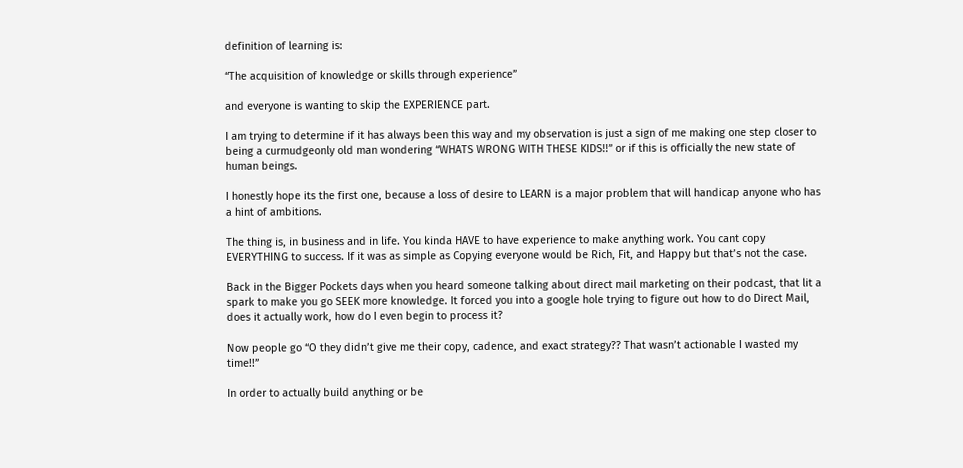definition of learning is:

“The acquisition of knowledge or skills through experience”

and everyone is wanting to skip the EXPERIENCE part.

I am trying to determine if it has always been this way and my observation is just a sign of me making one step closer to being a curmudgeonly old man wondering “WHATS WRONG WITH THESE KIDS!!” or if this is officially the new state of human beings.

I honestly hope its the first one, because a loss of desire to LEARN is a major problem that will handicap anyone who has a hint of ambitions.

The thing is, in business and in life. You kinda HAVE to have experience to make anything work. You cant copy EVERYTHING to success. If it was as simple as Copying everyone would be Rich, Fit, and Happy but that’s not the case.

Back in the Bigger Pockets days when you heard someone talking about direct mail marketing on their podcast, that lit a spark to make you go SEEK more knowledge. It forced you into a google hole trying to figure out how to do Direct Mail, does it actually work, how do I even begin to process it?

Now people go “O they didn’t give me their copy, cadence, and exact strategy?? That wasn’t actionable I wasted my time!!”

In order to actually build anything or be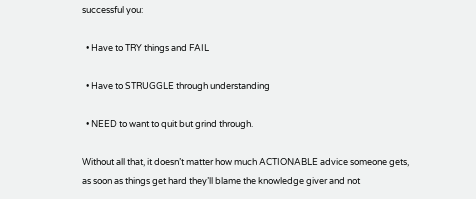successful you:

  • Have to TRY things and FAIL

  • Have to STRUGGLE through understanding

  • NEED to want to quit but grind through.

Without all that, it doesn’t matter how much ACTIONABLE advice someone gets, as soon as things get hard they’ll blame the knowledge giver and not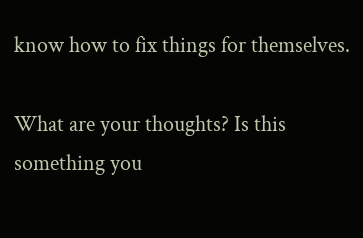know how to fix things for themselves.

What are your thoughts? Is this something you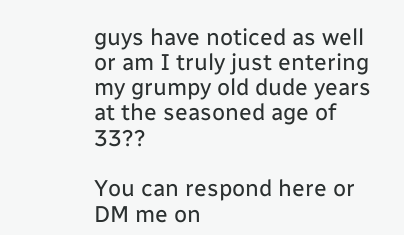guys have noticed as well or am I truly just entering my grumpy old dude years at the seasoned age of 33??

You can respond here or DM me on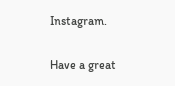Instagram.

Have a great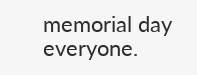memorial day everyone.